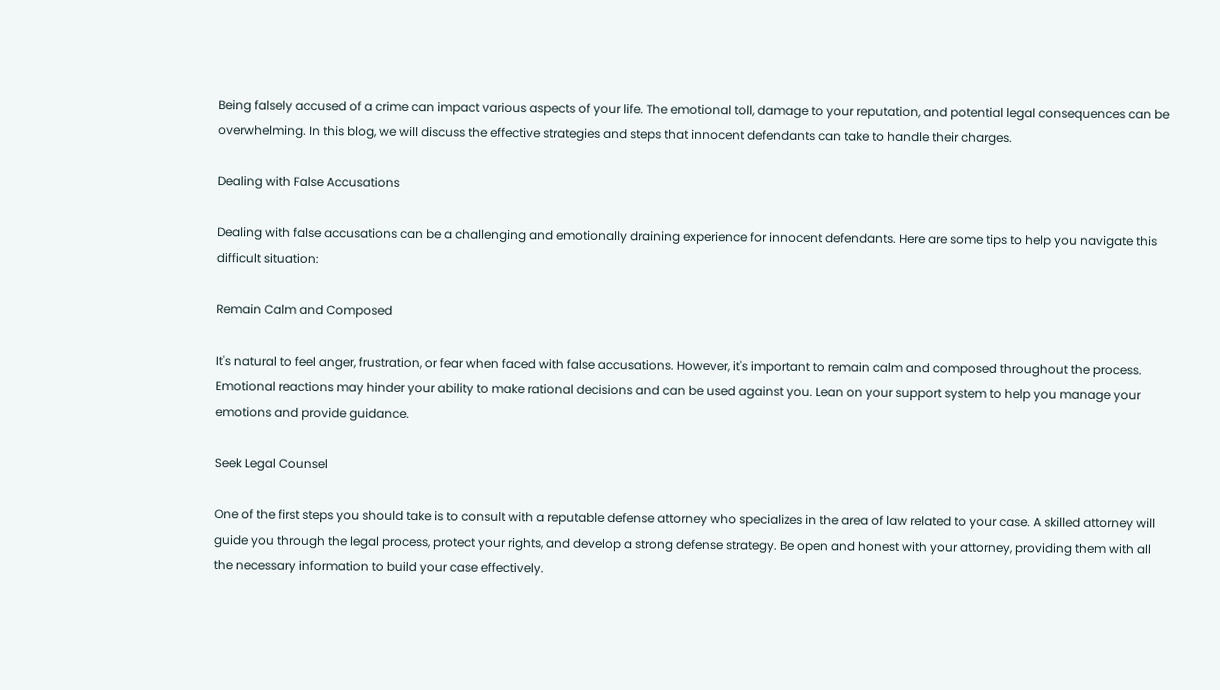Being falsely accused of a crime can impact various aspects of your life. The emotional toll, damage to your reputation, and potential legal consequences can be overwhelming. In this blog, we will discuss the effective strategies and steps that innocent defendants can take to handle their charges.

Dealing with False Accusations

Dealing with false accusations can be a challenging and emotionally draining experience for innocent defendants. Here are some tips to help you navigate this difficult situation:

Remain Calm and Composed

It's natural to feel anger, frustration, or fear when faced with false accusations. However, it's important to remain calm and composed throughout the process. Emotional reactions may hinder your ability to make rational decisions and can be used against you. Lean on your support system to help you manage your emotions and provide guidance.

Seek Legal Counsel

One of the first steps you should take is to consult with a reputable defense attorney who specializes in the area of law related to your case. A skilled attorney will guide you through the legal process, protect your rights, and develop a strong defense strategy. Be open and honest with your attorney, providing them with all the necessary information to build your case effectively.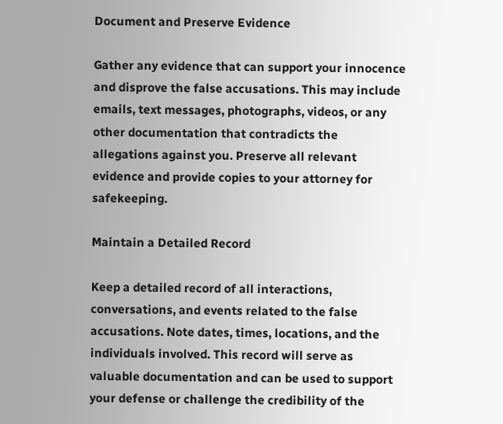Document and Preserve Evidence

Gather any evidence that can support your innocence and disprove the false accusations. This may include emails, text messages, photographs, videos, or any other documentation that contradicts the allegations against you. Preserve all relevant evidence and provide copies to your attorney for safekeeping.

Maintain a Detailed Record

Keep a detailed record of all interactions, conversations, and events related to the false accusations. Note dates, times, locations, and the individuals involved. This record will serve as valuable documentation and can be used to support your defense or challenge the credibility of the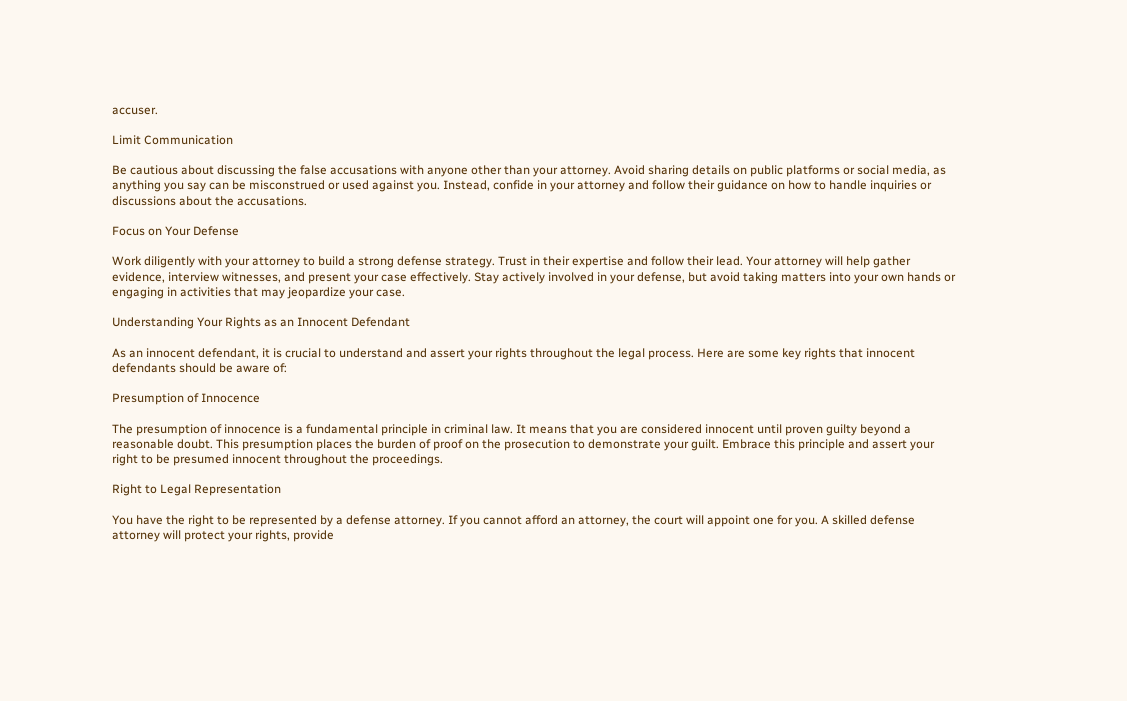accuser.

Limit Communication

Be cautious about discussing the false accusations with anyone other than your attorney. Avoid sharing details on public platforms or social media, as anything you say can be misconstrued or used against you. Instead, confide in your attorney and follow their guidance on how to handle inquiries or discussions about the accusations.

Focus on Your Defense

Work diligently with your attorney to build a strong defense strategy. Trust in their expertise and follow their lead. Your attorney will help gather evidence, interview witnesses, and present your case effectively. Stay actively involved in your defense, but avoid taking matters into your own hands or engaging in activities that may jeopardize your case.

Understanding Your Rights as an Innocent Defendant

As an innocent defendant, it is crucial to understand and assert your rights throughout the legal process. Here are some key rights that innocent defendants should be aware of:

Presumption of Innocence

The presumption of innocence is a fundamental principle in criminal law. It means that you are considered innocent until proven guilty beyond a reasonable doubt. This presumption places the burden of proof on the prosecution to demonstrate your guilt. Embrace this principle and assert your right to be presumed innocent throughout the proceedings.

Right to Legal Representation

You have the right to be represented by a defense attorney. If you cannot afford an attorney, the court will appoint one for you. A skilled defense attorney will protect your rights, provide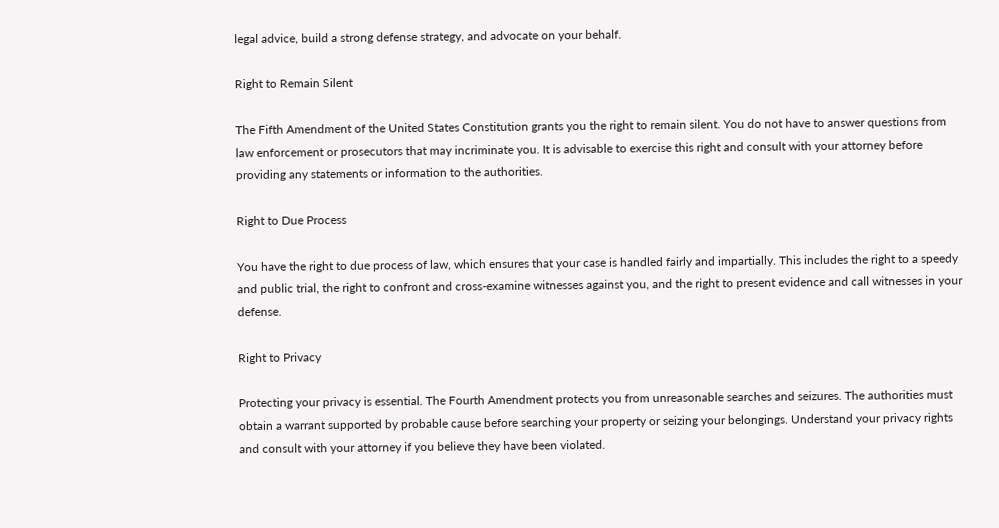legal advice, build a strong defense strategy, and advocate on your behalf.

Right to Remain Silent

The Fifth Amendment of the United States Constitution grants you the right to remain silent. You do not have to answer questions from law enforcement or prosecutors that may incriminate you. It is advisable to exercise this right and consult with your attorney before providing any statements or information to the authorities.

Right to Due Process

You have the right to due process of law, which ensures that your case is handled fairly and impartially. This includes the right to a speedy and public trial, the right to confront and cross-examine witnesses against you, and the right to present evidence and call witnesses in your defense.

Right to Privacy

Protecting your privacy is essential. The Fourth Amendment protects you from unreasonable searches and seizures. The authorities must obtain a warrant supported by probable cause before searching your property or seizing your belongings. Understand your privacy rights and consult with your attorney if you believe they have been violated.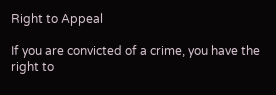Right to Appeal

If you are convicted of a crime, you have the right to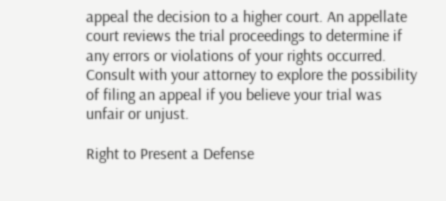appeal the decision to a higher court. An appellate court reviews the trial proceedings to determine if any errors or violations of your rights occurred. Consult with your attorney to explore the possibility of filing an appeal if you believe your trial was unfair or unjust.

Right to Present a Defense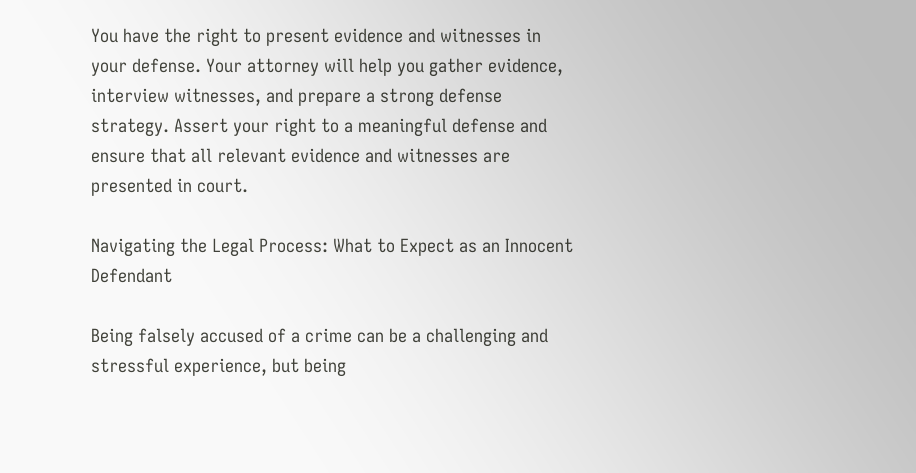You have the right to present evidence and witnesses in your defense. Your attorney will help you gather evidence, interview witnesses, and prepare a strong defense strategy. Assert your right to a meaningful defense and ensure that all relevant evidence and witnesses are presented in court.

Navigating the Legal Process: What to Expect as an Innocent Defendant

Being falsely accused of a crime can be a challenging and stressful experience, but being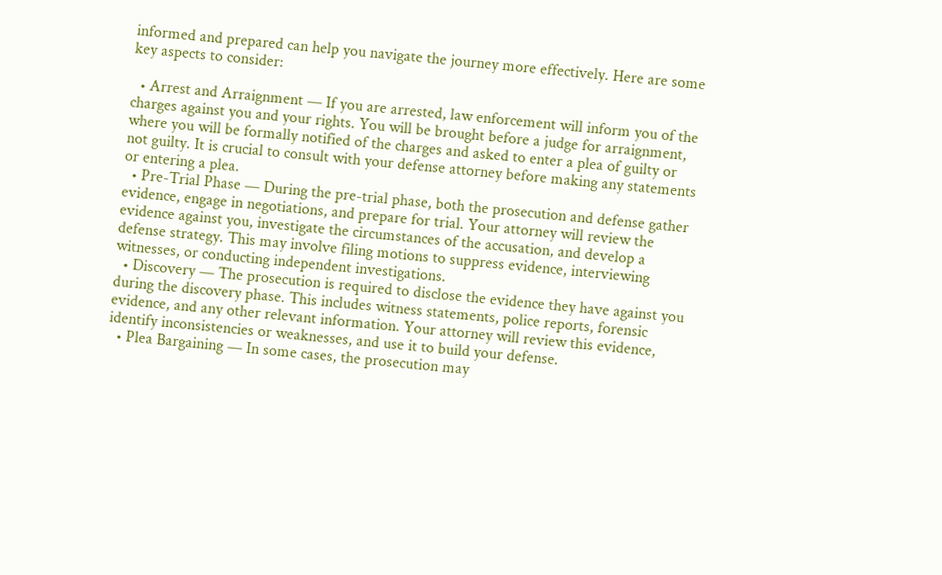informed and prepared can help you navigate the journey more effectively. Here are some key aspects to consider:

  • Arrest and Arraignment — If you are arrested, law enforcement will inform you of the charges against you and your rights. You will be brought before a judge for arraignment, where you will be formally notified of the charges and asked to enter a plea of guilty or not guilty. It is crucial to consult with your defense attorney before making any statements or entering a plea.
  • Pre-Trial Phase — During the pre-trial phase, both the prosecution and defense gather evidence, engage in negotiations, and prepare for trial. Your attorney will review the evidence against you, investigate the circumstances of the accusation, and develop a defense strategy. This may involve filing motions to suppress evidence, interviewing witnesses, or conducting independent investigations.
  • Discovery — The prosecution is required to disclose the evidence they have against you during the discovery phase. This includes witness statements, police reports, forensic evidence, and any other relevant information. Your attorney will review this evidence, identify inconsistencies or weaknesses, and use it to build your defense.
  • Plea Bargaining — In some cases, the prosecution may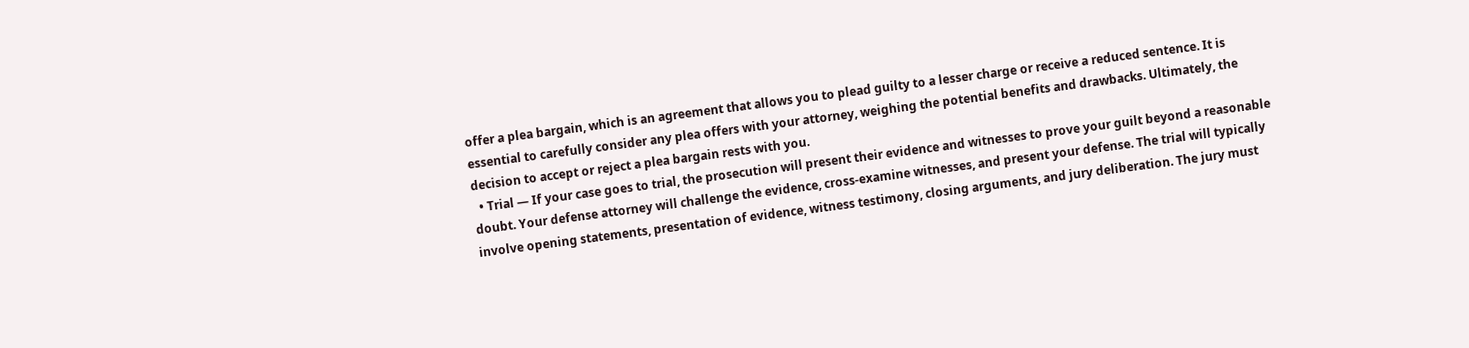offer a plea bargain, which is an agreement that allows you to plead guilty to a lesser charge or receive a reduced sentence. It is essential to carefully consider any plea offers with your attorney, weighing the potential benefits and drawbacks. Ultimately, the decision to accept or reject a plea bargain rests with you.
  • Trial — If your case goes to trial, the prosecution will present their evidence and witnesses to prove your guilt beyond a reasonable doubt. Your defense attorney will challenge the evidence, cross-examine witnesses, and present your defense. The trial will typically involve opening statements, presentation of evidence, witness testimony, closing arguments, and jury deliberation. The jury must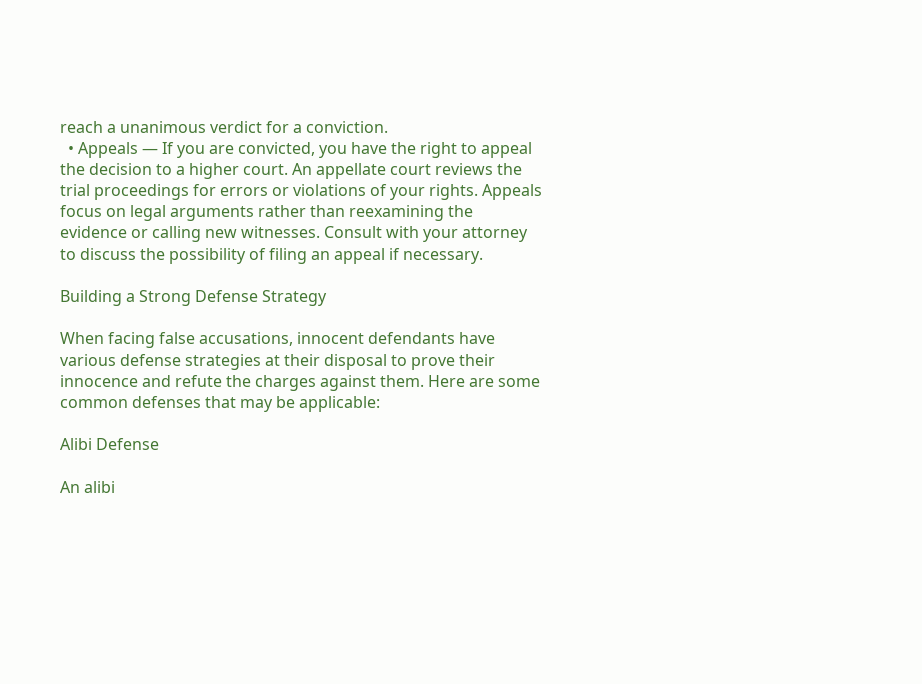reach a unanimous verdict for a conviction.
  • Appeals — If you are convicted, you have the right to appeal the decision to a higher court. An appellate court reviews the trial proceedings for errors or violations of your rights. Appeals focus on legal arguments rather than reexamining the evidence or calling new witnesses. Consult with your attorney to discuss the possibility of filing an appeal if necessary.

Building a Strong Defense Strategy

When facing false accusations, innocent defendants have various defense strategies at their disposal to prove their innocence and refute the charges against them. Here are some common defenses that may be applicable:

Alibi Defense

An alibi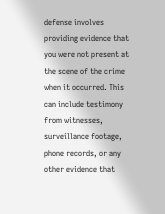defense involves providing evidence that you were not present at the scene of the crime when it occurred. This can include testimony from witnesses, surveillance footage, phone records, or any other evidence that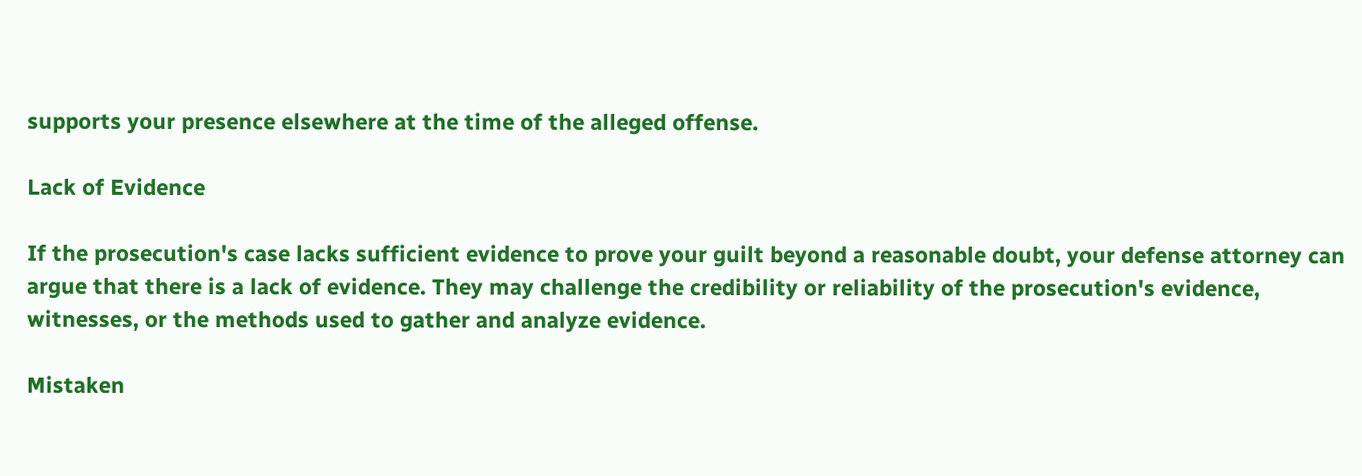supports your presence elsewhere at the time of the alleged offense.

Lack of Evidence

If the prosecution's case lacks sufficient evidence to prove your guilt beyond a reasonable doubt, your defense attorney can argue that there is a lack of evidence. They may challenge the credibility or reliability of the prosecution's evidence, witnesses, or the methods used to gather and analyze evidence.

Mistaken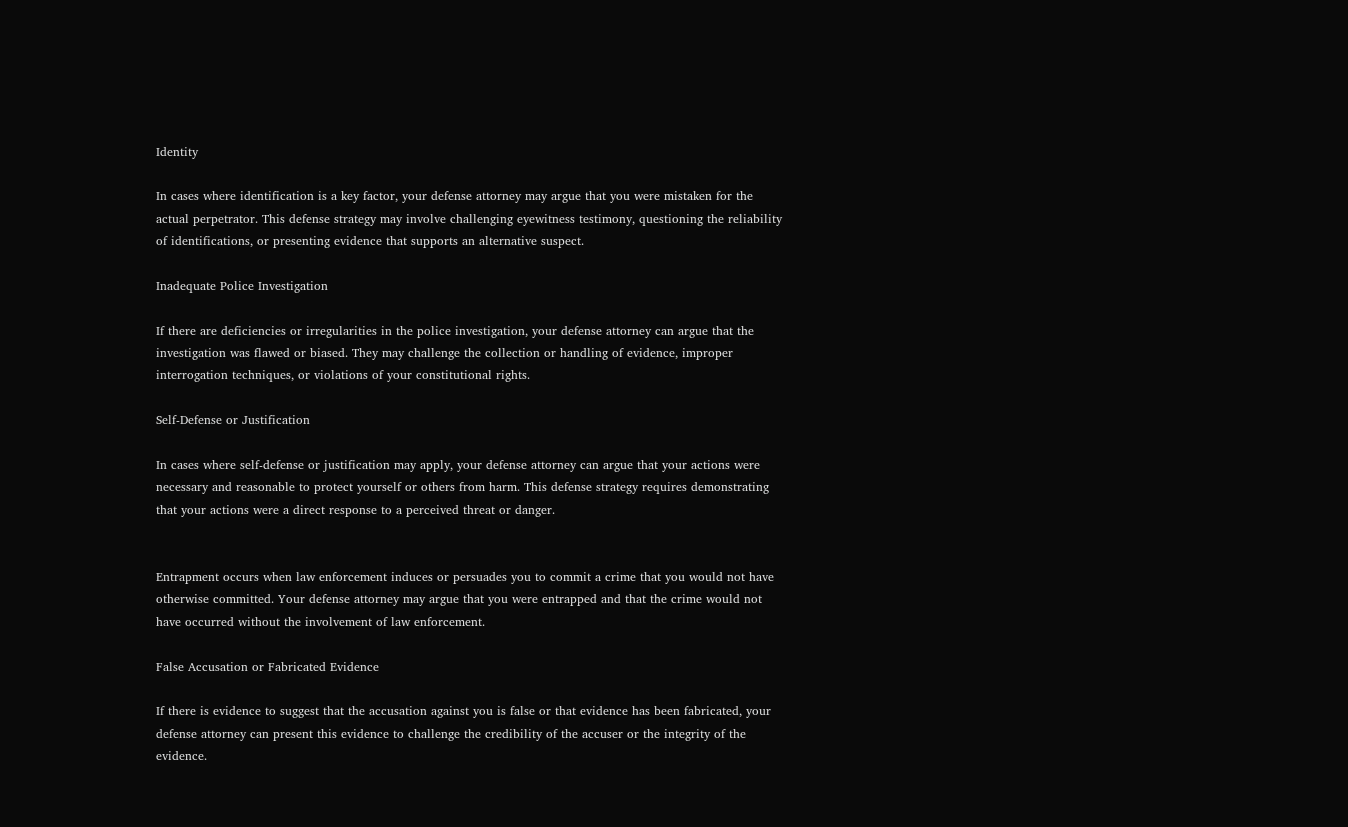Identity

In cases where identification is a key factor, your defense attorney may argue that you were mistaken for the actual perpetrator. This defense strategy may involve challenging eyewitness testimony, questioning the reliability of identifications, or presenting evidence that supports an alternative suspect.

Inadequate Police Investigation

If there are deficiencies or irregularities in the police investigation, your defense attorney can argue that the investigation was flawed or biased. They may challenge the collection or handling of evidence, improper interrogation techniques, or violations of your constitutional rights.

Self-Defense or Justification

In cases where self-defense or justification may apply, your defense attorney can argue that your actions were necessary and reasonable to protect yourself or others from harm. This defense strategy requires demonstrating that your actions were a direct response to a perceived threat or danger.


Entrapment occurs when law enforcement induces or persuades you to commit a crime that you would not have otherwise committed. Your defense attorney may argue that you were entrapped and that the crime would not have occurred without the involvement of law enforcement.

False Accusation or Fabricated Evidence

If there is evidence to suggest that the accusation against you is false or that evidence has been fabricated, your defense attorney can present this evidence to challenge the credibility of the accuser or the integrity of the evidence.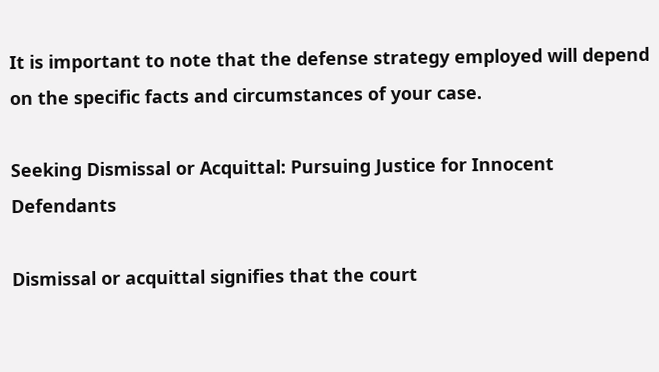It is important to note that the defense strategy employed will depend on the specific facts and circumstances of your case.

Seeking Dismissal or Acquittal: Pursuing Justice for Innocent Defendants

Dismissal or acquittal signifies that the court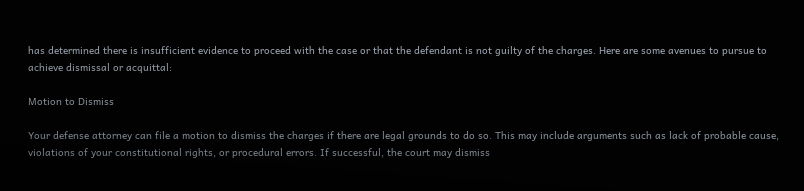has determined there is insufficient evidence to proceed with the case or that the defendant is not guilty of the charges. Here are some avenues to pursue to achieve dismissal or acquittal:

Motion to Dismiss

Your defense attorney can file a motion to dismiss the charges if there are legal grounds to do so. This may include arguments such as lack of probable cause, violations of your constitutional rights, or procedural errors. If successful, the court may dismiss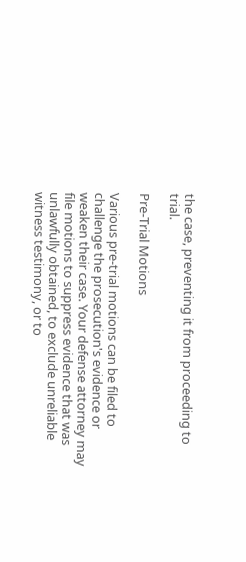the case, preventing it from proceeding to trial.

Pre-Trial Motions

Various pre-trial motions can be filed to challenge the prosecution's evidence or weaken their case. Your defense attorney may file motions to suppress evidence that was unlawfully obtained, to exclude unreliable witness testimony, or to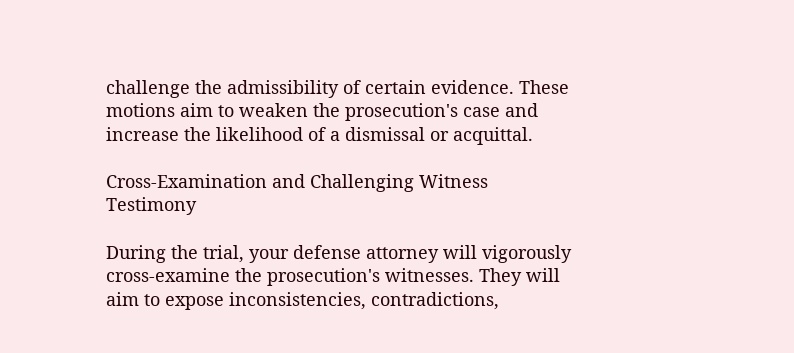challenge the admissibility of certain evidence. These motions aim to weaken the prosecution's case and increase the likelihood of a dismissal or acquittal.

Cross-Examination and Challenging Witness Testimony

During the trial, your defense attorney will vigorously cross-examine the prosecution's witnesses. They will aim to expose inconsistencies, contradictions,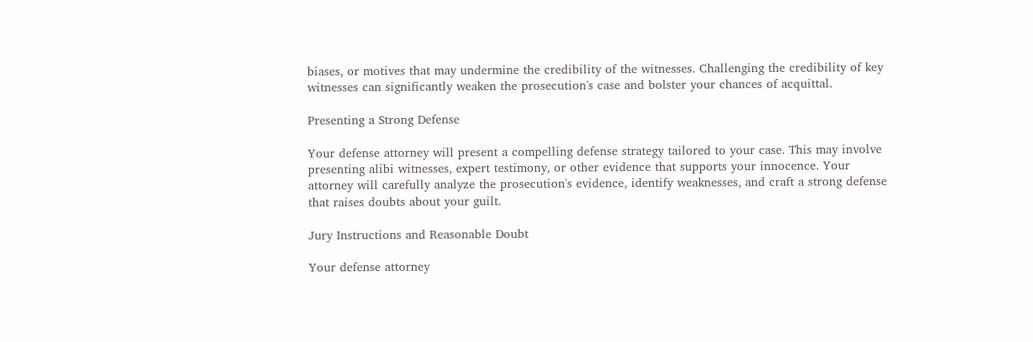biases, or motives that may undermine the credibility of the witnesses. Challenging the credibility of key witnesses can significantly weaken the prosecution's case and bolster your chances of acquittal.

Presenting a Strong Defense

Your defense attorney will present a compelling defense strategy tailored to your case. This may involve presenting alibi witnesses, expert testimony, or other evidence that supports your innocence. Your attorney will carefully analyze the prosecution's evidence, identify weaknesses, and craft a strong defense that raises doubts about your guilt.

Jury Instructions and Reasonable Doubt

Your defense attorney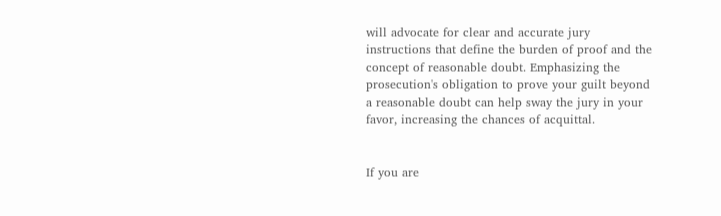will advocate for clear and accurate jury instructions that define the burden of proof and the concept of reasonable doubt. Emphasizing the prosecution's obligation to prove your guilt beyond a reasonable doubt can help sway the jury in your favor, increasing the chances of acquittal.


If you are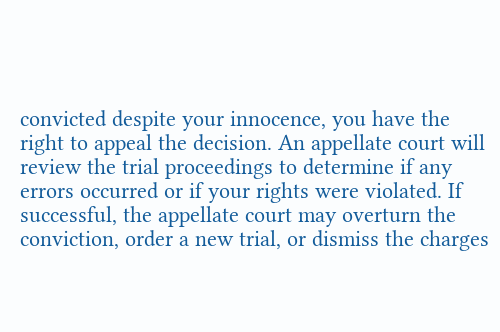convicted despite your innocence, you have the right to appeal the decision. An appellate court will review the trial proceedings to determine if any errors occurred or if your rights were violated. If successful, the appellate court may overturn the conviction, order a new trial, or dismiss the charges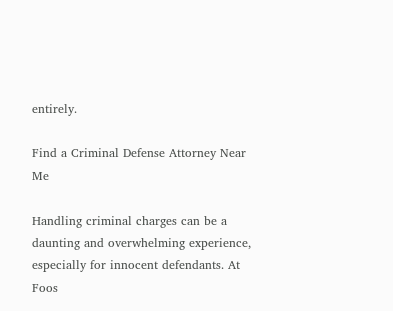entirely.

Find a Criminal Defense Attorney Near Me

Handling criminal charges can be a daunting and overwhelming experience, especially for innocent defendants. At Foos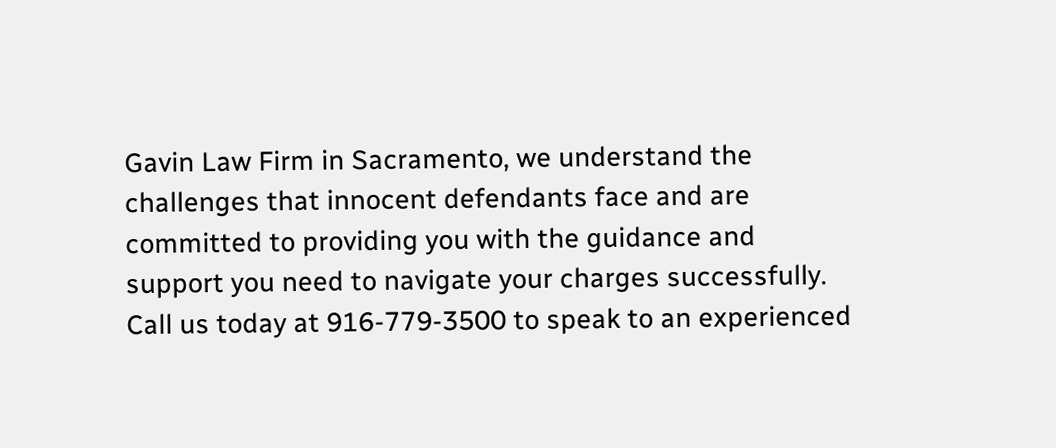Gavin Law Firm in Sacramento, we understand the challenges that innocent defendants face and are committed to providing you with the guidance and support you need to navigate your charges successfully. Call us today at 916-779-3500 to speak to an experienced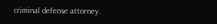criminal defense attorney.